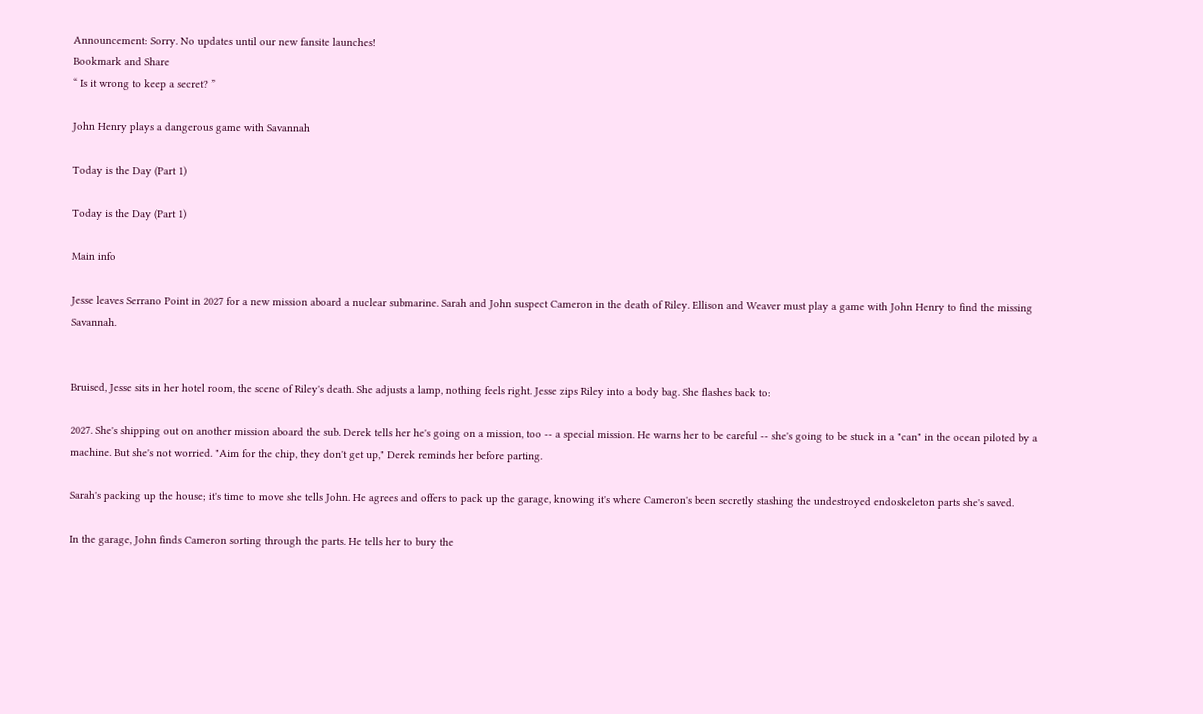Announcement: Sorry. No updates until our new fansite launches!
Bookmark and Share
“ Is it wrong to keep a secret? ”

John Henry plays a dangerous game with Savannah

Today is the Day (Part 1)

Today is the Day (Part 1)

Main info

Jesse leaves Serrano Point in 2027 for a new mission aboard a nuclear submarine. Sarah and John suspect Cameron in the death of Riley. Ellison and Weaver must play a game with John Henry to find the missing Savannah.


Bruised, Jesse sits in her hotel room, the scene of Riley's death. She adjusts a lamp, nothing feels right. Jesse zips Riley into a body bag. She flashes back to:

2027. She's shipping out on another mission aboard the sub. Derek tells her he's going on a mission, too -- a special mission. He warns her to be careful -- she's going to be stuck in a "can" in the ocean piloted by a machine. But she's not worried. "Aim for the chip, they don't get up," Derek reminds her before parting.

Sarah's packing up the house; it's time to move she tells John. He agrees and offers to pack up the garage, knowing it's where Cameron's been secretly stashing the undestroyed endoskeleton parts she's saved.

In the garage, John finds Cameron sorting through the parts. He tells her to bury the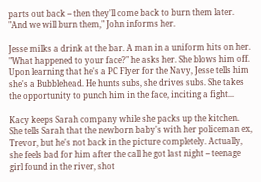parts out back -- then they'll come back to burn them later. "And we will burn them," John informs her.

Jesse milks a drink at the bar. A man in a uniform hits on her. "What happened to your face?" he asks her. She blows him off. Upon learning that he's a PC Flyer for the Navy, Jesse tells him she's a Bubblehead. He hunts subs, she drives subs. She takes the opportunity to punch him in the face, inciting a fight...

Kacy keeps Sarah company while she packs up the kitchen. She tells Sarah that the newborn baby's with her policeman ex, Trevor, but he's not back in the picture completely. Actually, she feels bad for him after the call he got last night -- teenage girl found in the river, shot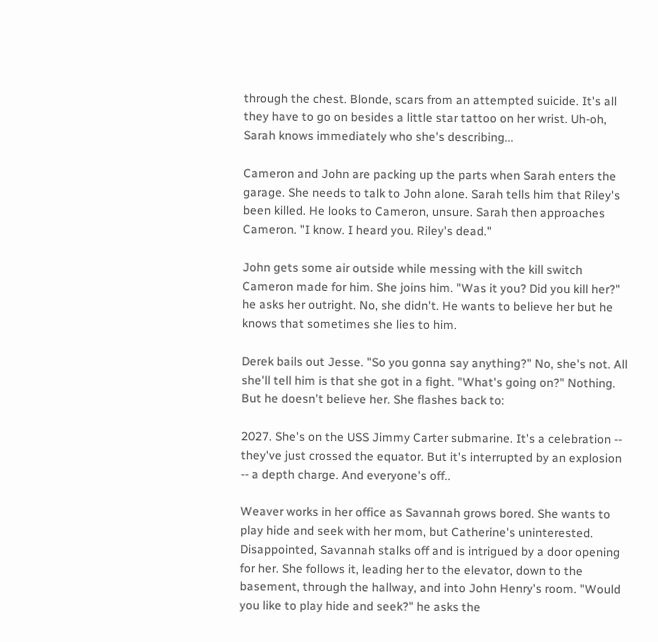through the chest. Blonde, scars from an attempted suicide. It's all they have to go on besides a little star tattoo on her wrist. Uh-oh, Sarah knows immediately who she's describing...

Cameron and John are packing up the parts when Sarah enters the garage. She needs to talk to John alone. Sarah tells him that Riley's been killed. He looks to Cameron, unsure. Sarah then approaches Cameron. "I know. I heard you. Riley's dead."

John gets some air outside while messing with the kill switch Cameron made for him. She joins him. "Was it you? Did you kill her?" he asks her outright. No, she didn't. He wants to believe her but he knows that sometimes she lies to him.

Derek bails out Jesse. "So you gonna say anything?" No, she's not. All she'll tell him is that she got in a fight. "What's going on?" Nothing. But he doesn't believe her. She flashes back to:

2027. She's on the USS Jimmy Carter submarine. It's a celebration -- they've just crossed the equator. But it's interrupted by an explosion -- a depth charge. And everyone's off..

Weaver works in her office as Savannah grows bored. She wants to play hide and seek with her mom, but Catherine's uninterested. Disappointed, Savannah stalks off and is intrigued by a door opening for her. She follows it, leading her to the elevator, down to the basement, through the hallway, and into John Henry's room. "Would you like to play hide and seek?" he asks the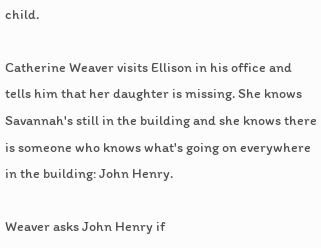child.

Catherine Weaver visits Ellison in his office and tells him that her daughter is missing. She knows Savannah's still in the building and she knows there is someone who knows what's going on everywhere in the building: John Henry.

Weaver asks John Henry if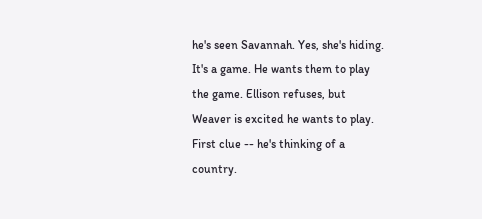he's seen Savannah. Yes, she's hiding. It's a game. He wants them to play the game. Ellison refuses, but Weaver is excited he wants to play. First clue -- he's thinking of a country.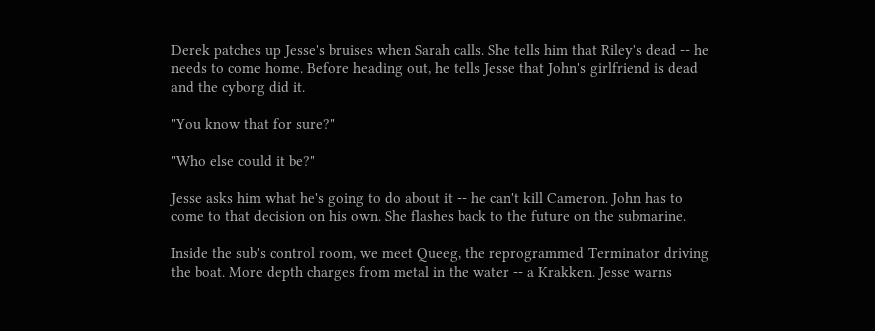Derek patches up Jesse's bruises when Sarah calls. She tells him that Riley's dead -- he needs to come home. Before heading out, he tells Jesse that John's girlfriend is dead and the cyborg did it.

"You know that for sure?"

"Who else could it be?"

Jesse asks him what he's going to do about it -- he can't kill Cameron. John has to come to that decision on his own. She flashes back to the future on the submarine.

Inside the sub's control room, we meet Queeg, the reprogrammed Terminator driving the boat. More depth charges from metal in the water -- a Krakken. Jesse warns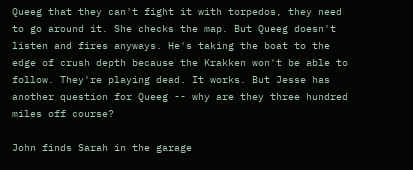Queeg that they can't fight it with torpedos, they need to go around it. She checks the map. But Queeg doesn't listen and fires anyways. He's taking the boat to the edge of crush depth because the Krakken won't be able to follow. They're playing dead. It works. But Jesse has another question for Queeg -- why are they three hundred miles off course?

John finds Sarah in the garage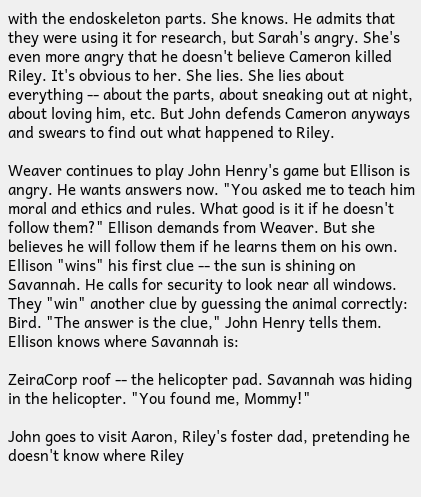with the endoskeleton parts. She knows. He admits that they were using it for research, but Sarah's angry. She's even more angry that he doesn't believe Cameron killed Riley. It's obvious to her. She lies. She lies about everything -- about the parts, about sneaking out at night, about loving him, etc. But John defends Cameron anyways and swears to find out what happened to Riley.

Weaver continues to play John Henry's game but Ellison is angry. He wants answers now. "You asked me to teach him moral and ethics and rules. What good is it if he doesn't follow them?" Ellison demands from Weaver. But she believes he will follow them if he learns them on his own. Ellison "wins" his first clue -- the sun is shining on Savannah. He calls for security to look near all windows. They "win" another clue by guessing the animal correctly: Bird. "The answer is the clue," John Henry tells them. Ellison knows where Savannah is:

ZeiraCorp roof -- the helicopter pad. Savannah was hiding in the helicopter. "You found me, Mommy!"

John goes to visit Aaron, Riley's foster dad, pretending he doesn't know where Riley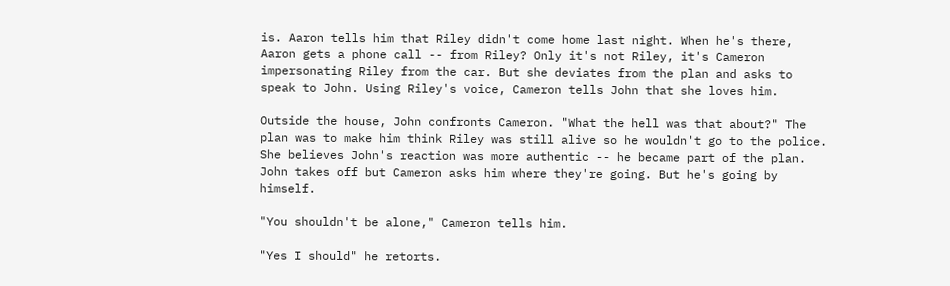is. Aaron tells him that Riley didn't come home last night. When he's there, Aaron gets a phone call -- from Riley? Only it's not Riley, it's Cameron impersonating Riley from the car. But she deviates from the plan and asks to speak to John. Using Riley's voice, Cameron tells John that she loves him.

Outside the house, John confronts Cameron. "What the hell was that about?" The plan was to make him think Riley was still alive so he wouldn't go to the police. She believes John's reaction was more authentic -- he became part of the plan. John takes off but Cameron asks him where they're going. But he's going by himself.

"You shouldn't be alone," Cameron tells him.

"Yes I should" he retorts.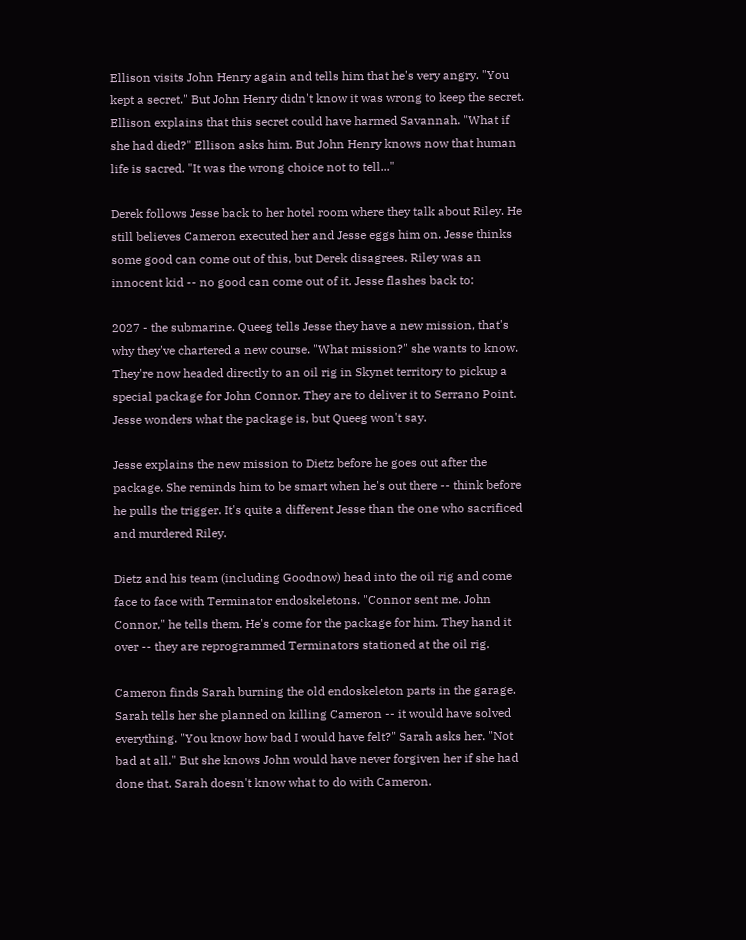Ellison visits John Henry again and tells him that he's very angry. "You kept a secret." But John Henry didn't know it was wrong to keep the secret. Ellison explains that this secret could have harmed Savannah. "What if she had died?" Ellison asks him. But John Henry knows now that human life is sacred. "It was the wrong choice not to tell..."

Derek follows Jesse back to her hotel room where they talk about Riley. He still believes Cameron executed her and Jesse eggs him on. Jesse thinks some good can come out of this, but Derek disagrees. Riley was an innocent kid -- no good can come out of it. Jesse flashes back to:

2027 - the submarine. Queeg tells Jesse they have a new mission, that's why they've chartered a new course. "What mission?" she wants to know. They're now headed directly to an oil rig in Skynet territory to pickup a special package for John Connor. They are to deliver it to Serrano Point. Jesse wonders what the package is, but Queeg won't say.

Jesse explains the new mission to Dietz before he goes out after the package. She reminds him to be smart when he's out there -- think before he pulls the trigger. It's quite a different Jesse than the one who sacrificed and murdered Riley.

Dietz and his team (including Goodnow) head into the oil rig and come face to face with Terminator endoskeletons. "Connor sent me. John Connor," he tells them. He's come for the package for him. They hand it over -- they are reprogrammed Terminators stationed at the oil rig.

Cameron finds Sarah burning the old endoskeleton parts in the garage. Sarah tells her she planned on killing Cameron -- it would have solved everything. "You know how bad I would have felt?" Sarah asks her. "Not bad at all." But she knows John would have never forgiven her if she had done that. Sarah doesn't know what to do with Cameron.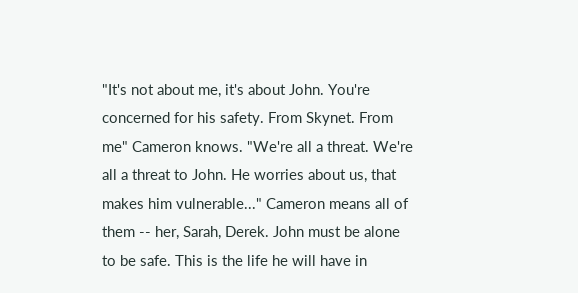"It's not about me, it's about John. You're concerned for his safety. From Skynet. From me" Cameron knows. "We're all a threat. We're all a threat to John. He worries about us, that makes him vulnerable..." Cameron means all of them -- her, Sarah, Derek. John must be alone to be safe. This is the life he will have in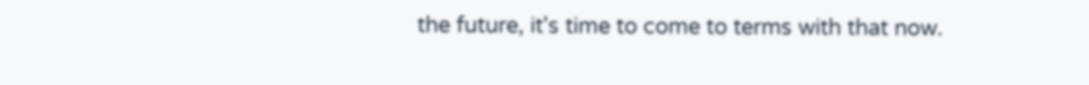the future, it's time to come to terms with that now.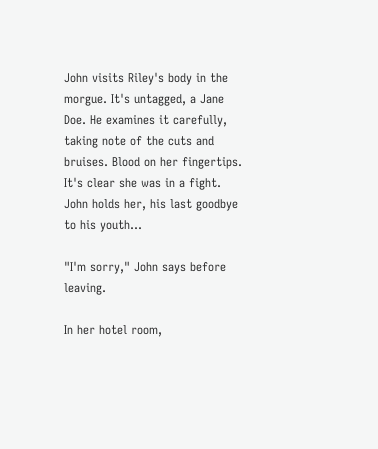John visits Riley's body in the morgue. It's untagged, a Jane Doe. He examines it carefully, taking note of the cuts and bruises. Blood on her fingertips. It's clear she was in a fight. John holds her, his last goodbye to his youth...

"I'm sorry," John says before leaving.

In her hotel room,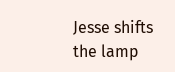Jesse shifts the lamp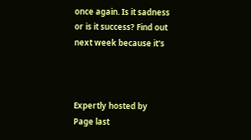once again. Is it sadness or is it success? Find out next week because it's



Expertly hosted by
Page last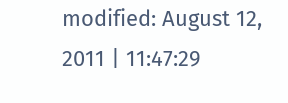modified: August 12, 2011 | 11:47:29